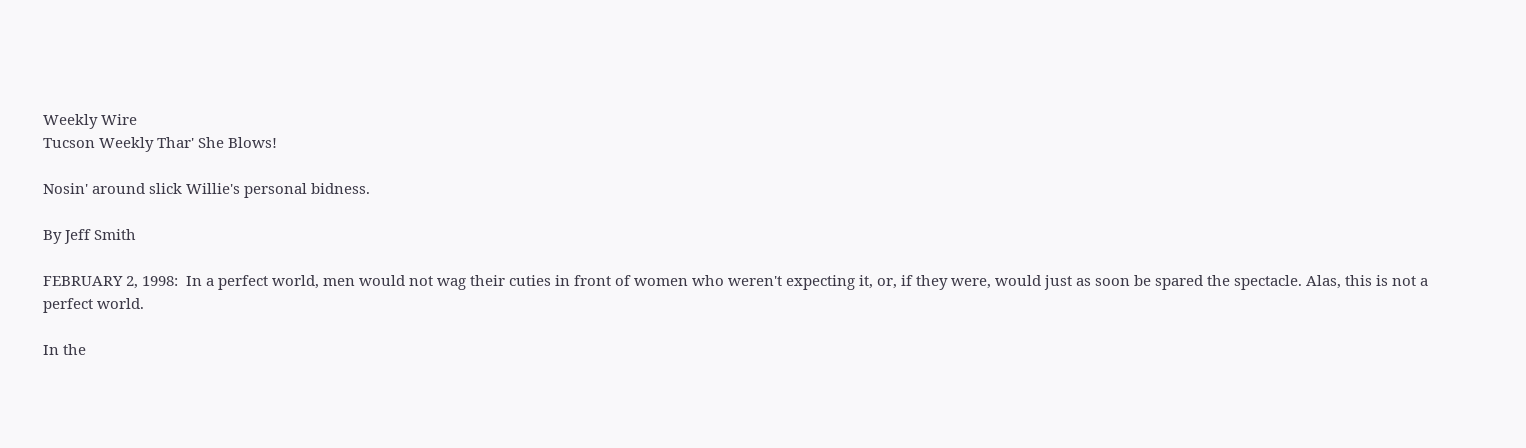Weekly Wire
Tucson Weekly Thar' She Blows!

Nosin' around slick Willie's personal bidness.

By Jeff Smith

FEBRUARY 2, 1998:  In a perfect world, men would not wag their cuties in front of women who weren't expecting it, or, if they were, would just as soon be spared the spectacle. Alas, this is not a perfect world.

In the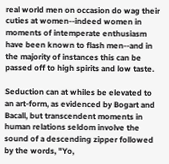real world men on occasion do wag their cuties at women--indeed women in moments of intemperate enthusiasm have been known to flash men--and in the majority of instances this can be passed off to high spirits and low taste.

Seduction can at whiles be elevated to an art-form, as evidenced by Bogart and Bacall, but transcendent moments in human relations seldom involve the sound of a descending zipper followed by the words, "Yo,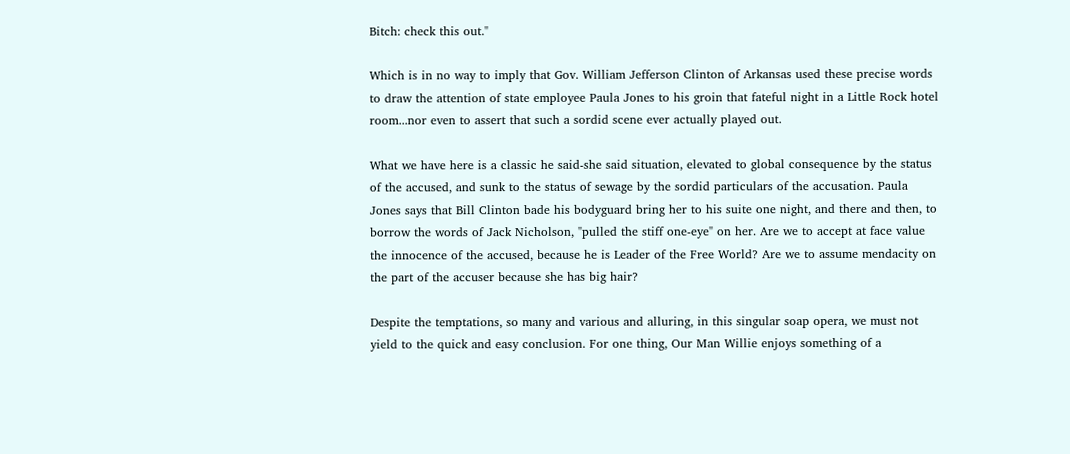Bitch: check this out."

Which is in no way to imply that Gov. William Jefferson Clinton of Arkansas used these precise words to draw the attention of state employee Paula Jones to his groin that fateful night in a Little Rock hotel room...nor even to assert that such a sordid scene ever actually played out.

What we have here is a classic he said-she said situation, elevated to global consequence by the status of the accused, and sunk to the status of sewage by the sordid particulars of the accusation. Paula Jones says that Bill Clinton bade his bodyguard bring her to his suite one night, and there and then, to borrow the words of Jack Nicholson, "pulled the stiff one-eye" on her. Are we to accept at face value the innocence of the accused, because he is Leader of the Free World? Are we to assume mendacity on the part of the accuser because she has big hair?

Despite the temptations, so many and various and alluring, in this singular soap opera, we must not yield to the quick and easy conclusion. For one thing, Our Man Willie enjoys something of a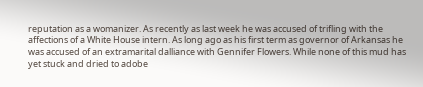reputation as a womanizer. As recently as last week he was accused of trifling with the affections of a White House intern. As long ago as his first term as governor of Arkansas he was accused of an extramarital dalliance with Gennifer Flowers. While none of this mud has yet stuck and dried to adobe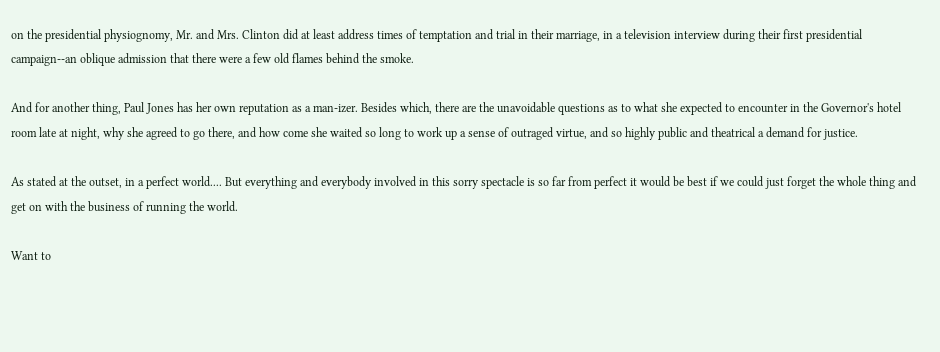on the presidential physiognomy, Mr. and Mrs. Clinton did at least address times of temptation and trial in their marriage, in a television interview during their first presidential campaign--an oblique admission that there were a few old flames behind the smoke.

And for another thing, Paul Jones has her own reputation as a man-izer. Besides which, there are the unavoidable questions as to what she expected to encounter in the Governor's hotel room late at night, why she agreed to go there, and how come she waited so long to work up a sense of outraged virtue, and so highly public and theatrical a demand for justice.

As stated at the outset, in a perfect world.... But everything and everybody involved in this sorry spectacle is so far from perfect it would be best if we could just forget the whole thing and get on with the business of running the world.

Want to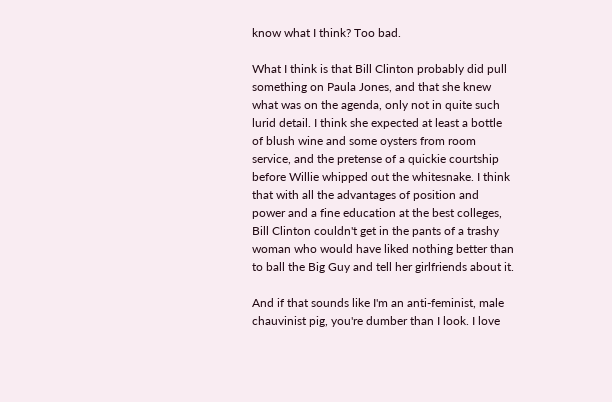know what I think? Too bad.

What I think is that Bill Clinton probably did pull something on Paula Jones, and that she knew what was on the agenda, only not in quite such lurid detail. I think she expected at least a bottle of blush wine and some oysters from room service, and the pretense of a quickie courtship before Willie whipped out the whitesnake. I think that with all the advantages of position and power and a fine education at the best colleges, Bill Clinton couldn't get in the pants of a trashy woman who would have liked nothing better than to ball the Big Guy and tell her girlfriends about it.

And if that sounds like I'm an anti-feminist, male chauvinist pig, you're dumber than I look. I love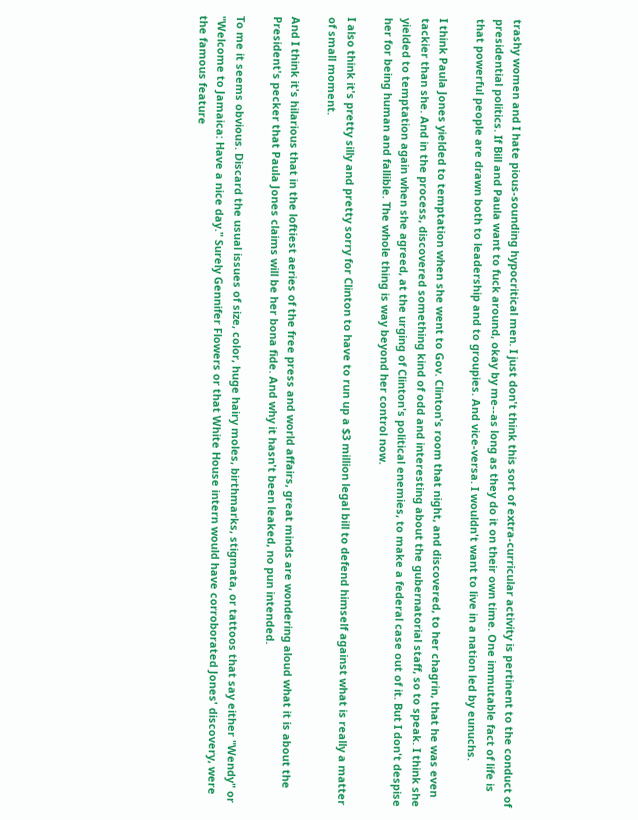trashy women and I hate pious-sounding hypocritical men. I just don't think this sort of extra-curricular activity is pertinent to the conduct of presidential politics. If Bill and Paula want to fuck around, okay by me--as long as they do it on their own time. One immutable fact of life is that powerful people are drawn both to leadership and to groupies. And vice-versa. I wouldn't want to live in a nation led by eunuchs.

I think Paula Jones yielded to temptation when she went to Gov. Clinton's room that night, and discovered, to her chagrin, that he was even tackier than she. And in the process, discovered something kind of odd and interesting about the gubernatorial staff, so to speak. I think she yielded to temptation again when she agreed, at the urging of Clinton's political enemies, to make a federal case out of it. But I don't despise her for being human and fallible. The whole thing is way beyond her control now.

I also think it's pretty silly and pretty sorry for Clinton to have to run up a $3 million legal bill to defend himself against what is really a matter of small moment.

And I think it's hilarious that in the loftiest aeries of the free press and world affairs, great minds are wondering aloud what it is about the President's pecker that Paula Jones claims will be her bona fide. And why it hasn't been leaked, no pun intended.

To me it seems obvious. Discard the usual issues of size, color, huge hairy moles, birthmarks, stigmata, or tattoos that say either "Wendy" or "Welcome to Jamaica: Have a nice day." Surely Gennifer Flowers or that White House intern would have corroborated Jones' discovery, were the famous feature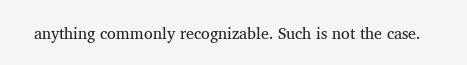anything commonly recognizable. Such is not the case.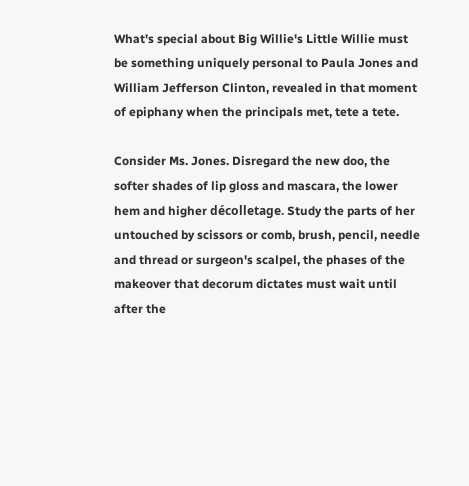What's special about Big Willie's Little Willie must be something uniquely personal to Paula Jones and William Jefferson Clinton, revealed in that moment of epiphany when the principals met, tete a tete.

Consider Ms. Jones. Disregard the new doo, the softer shades of lip gloss and mascara, the lower hem and higher décolletage. Study the parts of her untouched by scissors or comb, brush, pencil, needle and thread or surgeon's scalpel, the phases of the makeover that decorum dictates must wait until after the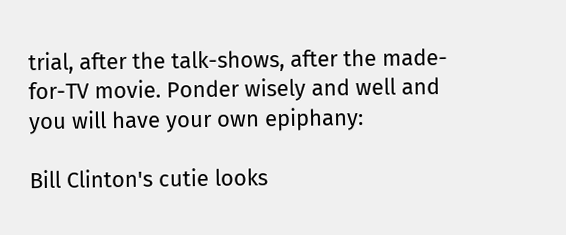trial, after the talk-shows, after the made-for-TV movie. Ponder wisely and well and you will have your own epiphany:

Bill Clinton's cutie looks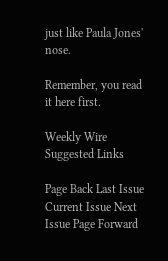just like Paula Jones' nose.

Remember, you read it here first.

Weekly Wire Suggested Links

Page Back Last Issue Current Issue Next Issue Page Forward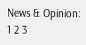News & Opinion: 1 2 3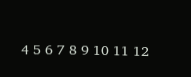4 5 6 7 8 9 10 11 12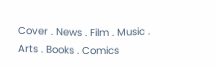Cover . News . Film . Music . Arts . Books . Comics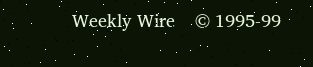Weekly Wire    © 1995-99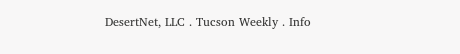DesertNet, LLC . Tucson Weekly . Info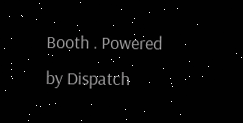Booth . Powered by Dispatch